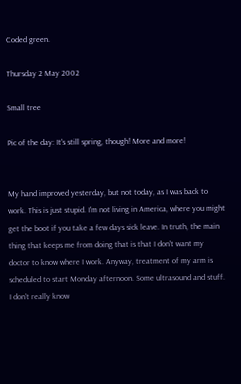Coded green.

Thursday 2 May 2002

Small tree

Pic of the day: It's still spring, though! More and more!


My hand improved yesterday, but not today, as I was back to work. This is just stupid. I'm not living in America, where you might get the boot if you take a few days sick leave. In truth, the main thing that keeps me from doing that is that I don't want my doctor to know where I work. Anyway, treatment of my arm is scheduled to start Monday afternoon. Some ultrasound and stuff. I don't really know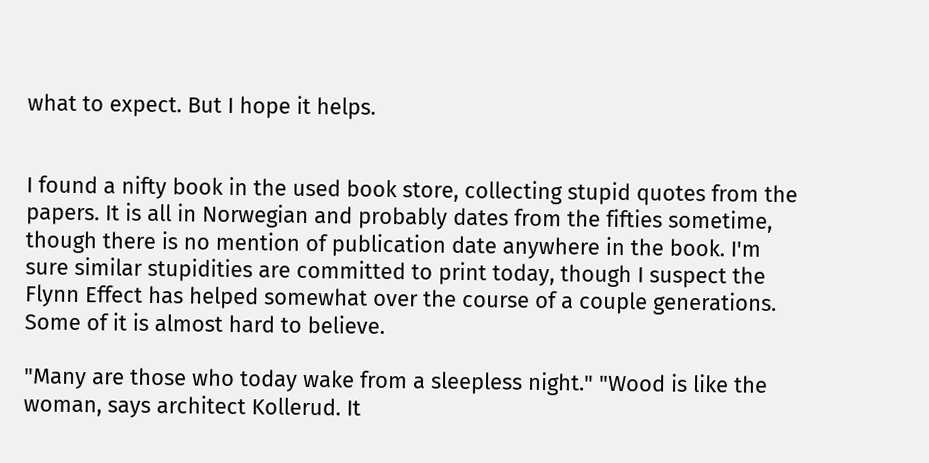what to expect. But I hope it helps.


I found a nifty book in the used book store, collecting stupid quotes from the papers. It is all in Norwegian and probably dates from the fifties sometime, though there is no mention of publication date anywhere in the book. I'm sure similar stupidities are committed to print today, though I suspect the Flynn Effect has helped somewhat over the course of a couple generations. Some of it is almost hard to believe.

"Many are those who today wake from a sleepless night." "Wood is like the woman, says architect Kollerud. It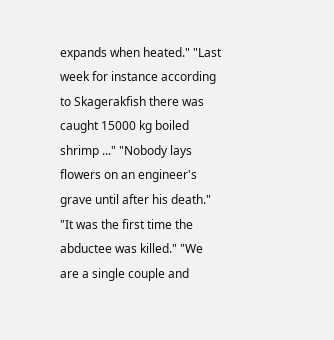expands when heated." "Last week for instance according to Skagerakfish there was caught 15000 kg boiled shrimp ..." "Nobody lays flowers on an engineer's grave until after his death." "It was the first time the abductee was killed." "We are a single couple and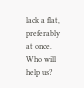lack a flat, preferably at once. Who will help us?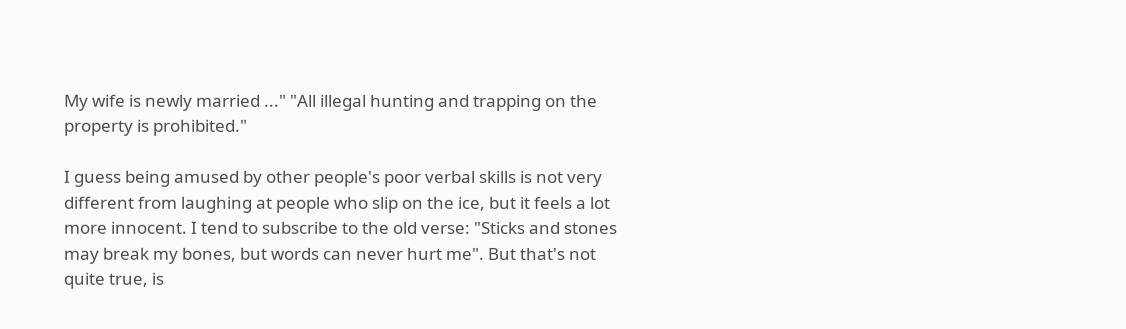My wife is newly married ..." "All illegal hunting and trapping on the property is prohibited."

I guess being amused by other people's poor verbal skills is not very different from laughing at people who slip on the ice, but it feels a lot more innocent. I tend to subscribe to the old verse: "Sticks and stones may break my bones, but words can never hurt me". But that's not quite true, is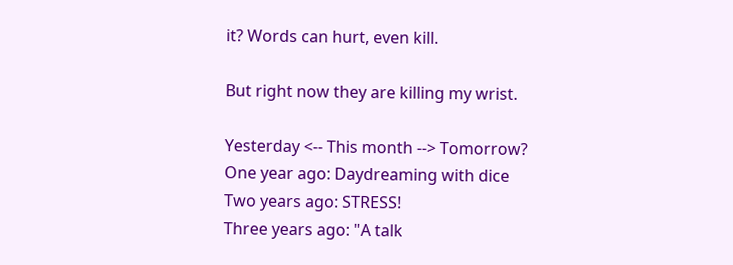it? Words can hurt, even kill.

But right now they are killing my wrist.

Yesterday <-- This month --> Tomorrow?
One year ago: Daydreaming with dice
Two years ago: STRESS!
Three years ago: "A talk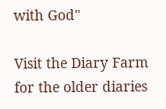with God"

Visit the Diary Farm for the older diaries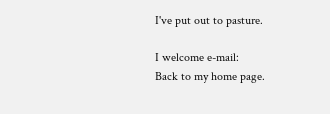I've put out to pasture.

I welcome e-mail:
Back to my home page.